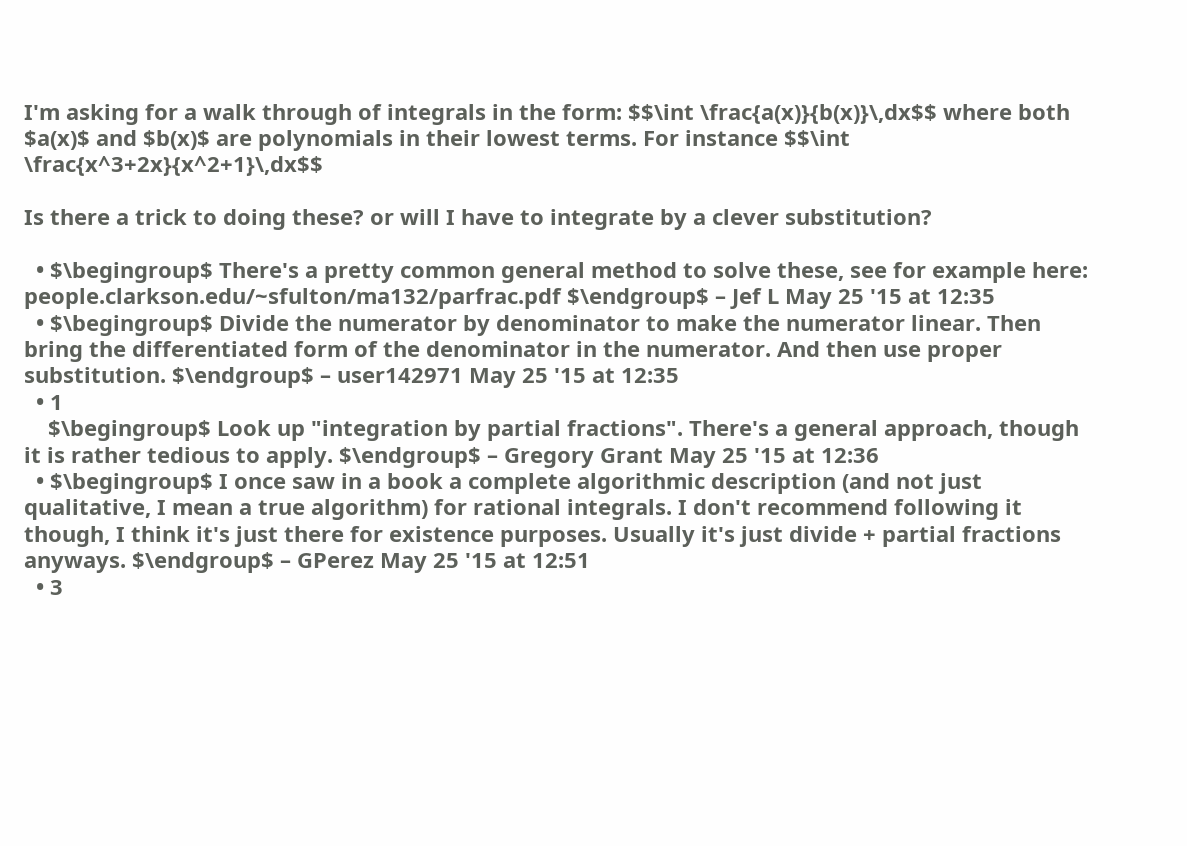I'm asking for a walk through of integrals in the form: $$\int \frac{a(x)}{b(x)}\,dx$$ where both $a(x)$ and $b(x)$ are polynomials in their lowest terms. For instance $$\int \frac{x^3+2x}{x^2+1}\,dx$$

Is there a trick to doing these? or will I have to integrate by a clever substitution?

  • $\begingroup$ There's a pretty common general method to solve these, see for example here: people.clarkson.edu/~sfulton/ma132/parfrac.pdf $\endgroup$ – Jef L May 25 '15 at 12:35
  • $\begingroup$ Divide the numerator by denominator to make the numerator linear. Then bring the differentiated form of the denominator in the numerator. And then use proper substitution. $\endgroup$ – user142971 May 25 '15 at 12:35
  • 1
    $\begingroup$ Look up "integration by partial fractions". There's a general approach, though it is rather tedious to apply. $\endgroup$ – Gregory Grant May 25 '15 at 12:36
  • $\begingroup$ I once saw in a book a complete algorithmic description (and not just qualitative, I mean a true algorithm) for rational integrals. I don't recommend following it though, I think it's just there for existence purposes. Usually it's just divide + partial fractions anyways. $\endgroup$ – GPerez May 25 '15 at 12:51
  • 3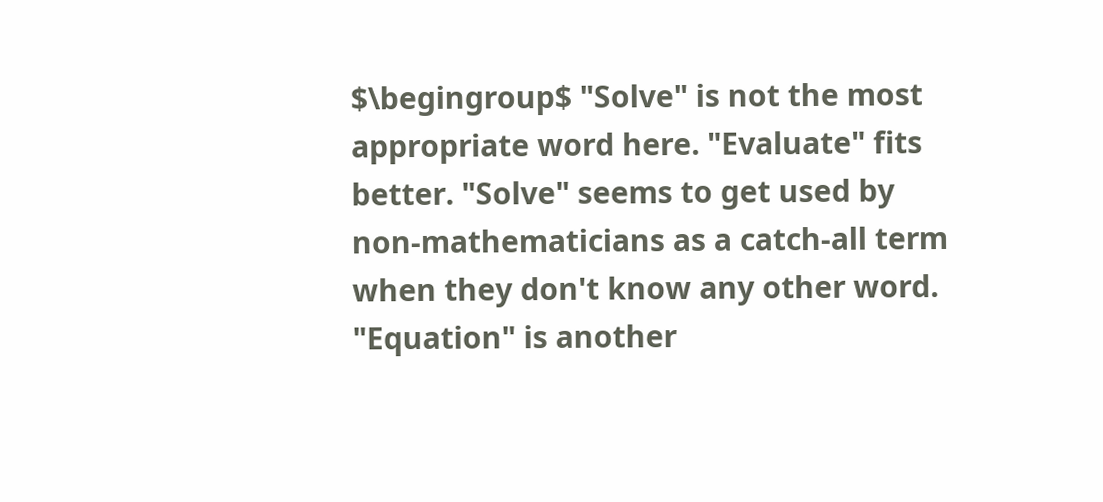$\begingroup$ "Solve" is not the most appropriate word here. "Evaluate" fits better. "Solve" seems to get used by non-mathematicians as a catch-all term when they don't know any other word. "Equation" is another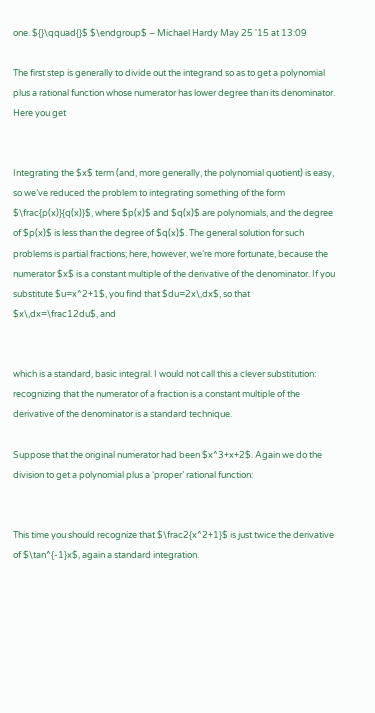one. ${}\qquad{}$ $\endgroup$ – Michael Hardy May 25 '15 at 13:09

The first step is generally to divide out the integrand so as to get a polynomial plus a rational function whose numerator has lower degree than its denominator. Here you get


Integrating the $x$ term (and, more generally, the polynomial quotient) is easy, so we’ve reduced the problem to integrating something of the form $\frac{p(x)}{q(x)}$, where $p(x)$ and $q(x)$ are polynomials, and the degree of $p(x)$ is less than the degree of $q(x)$. The general solution for such problems is partial fractions; here, however, we’re more fortunate, because the numerator $x$ is a constant multiple of the derivative of the denominator. If you substitute $u=x^2+1$, you find that $du=2x\,dx$, so that $x\,dx=\frac12du$, and


which is a standard, basic integral. I would not call this a clever substitution: recognizing that the numerator of a fraction is a constant multiple of the derivative of the denominator is a standard technique.

Suppose that the original numerator had been $x^3+x+2$. Again we do the division to get a polynomial plus a ‘proper’ rational function:


This time you should recognize that $\frac2{x^2+1}$ is just twice the derivative of $\tan^{-1}x$, again a standard integration.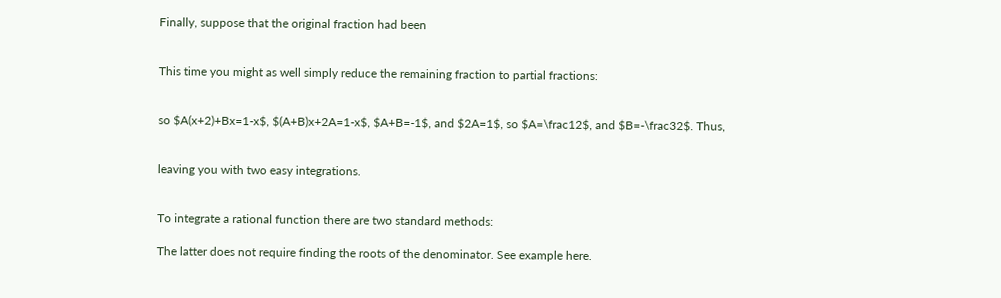Finally, suppose that the original fraction had been


This time you might as well simply reduce the remaining fraction to partial fractions:


so $A(x+2)+Bx=1-x$, $(A+B)x+2A=1-x$, $A+B=-1$, and $2A=1$, so $A=\frac12$, and $B=-\frac32$. Thus,


leaving you with two easy integrations.


To integrate a rational function there are two standard methods:

The latter does not require finding the roots of the denominator. See example here.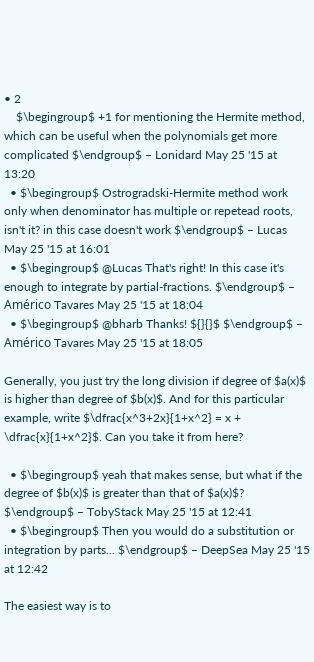• 2
    $\begingroup$ +1 for mentioning the Hermite method, which can be useful when the polynomials get more complicated $\endgroup$ – Lonidard May 25 '15 at 13:20
  • $\begingroup$ Ostrogradski-Hermite method work only when denominator has multiple or repetead roots, isn't it? in this case doesn't work $\endgroup$ – Lucas May 25 '15 at 16:01
  • $\begingroup$ @Lucas That's right! In this case it's enough to integrate by partial-fractions. $\endgroup$ – Américo Tavares May 25 '15 at 18:04
  • $\begingroup$ @bharb Thanks! ${}{}$ $\endgroup$ – Américo Tavares May 25 '15 at 18:05

Generally, you just try the long division if degree of $a(x)$ is higher than degree of $b(x)$. And for this particular example, write $\dfrac{x^3+2x}{1+x^2} = x + \dfrac{x}{1+x^2}$. Can you take it from here?

  • $\begingroup$ yeah that makes sense, but what if the degree of $b(x)$ is greater than that of $a(x)$? $\endgroup$ – TobyStack May 25 '15 at 12:41
  • $\begingroup$ Then you would do a substitution or integration by parts... $\endgroup$ – DeepSea May 25 '15 at 12:42

The easiest way is to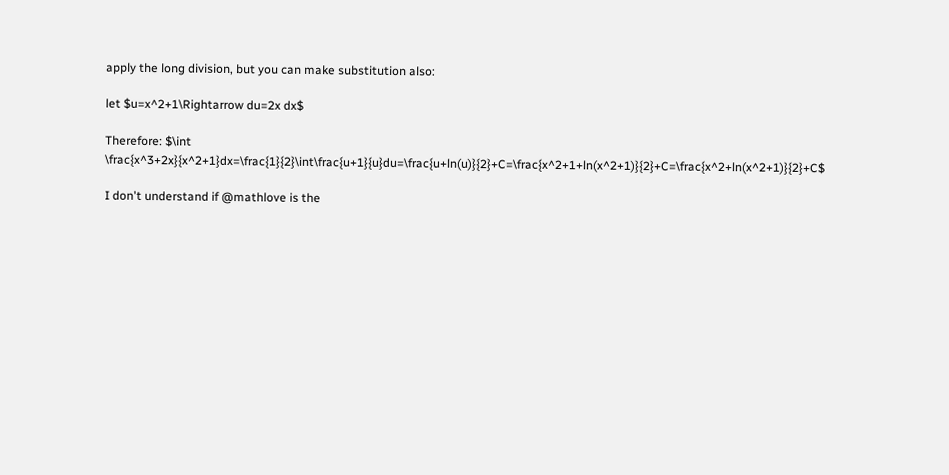apply the long division, but you can make substitution also:

let $u=x^2+1\Rightarrow du=2x dx$

Therefore: $\int \frac{x^3+2x}{x^2+1}dx=\frac{1}{2}\int\frac{u+1}{u}du=\frac{u+ln(u)}{2}+C=\frac{x^2+1+ln(x^2+1)}{2}+C=\frac{x^2+ln(x^2+1)}{2}+C$

I don't understand if @mathlove is the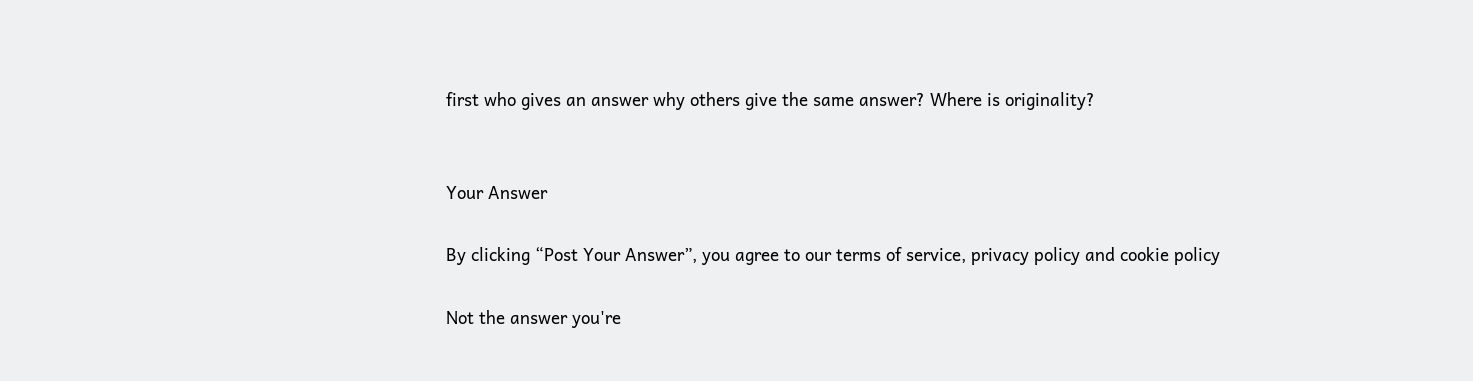first who gives an answer why others give the same answer? Where is originality?


Your Answer

By clicking “Post Your Answer”, you agree to our terms of service, privacy policy and cookie policy

Not the answer you're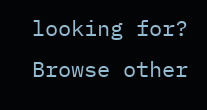looking for? Browse other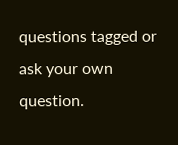questions tagged or ask your own question.